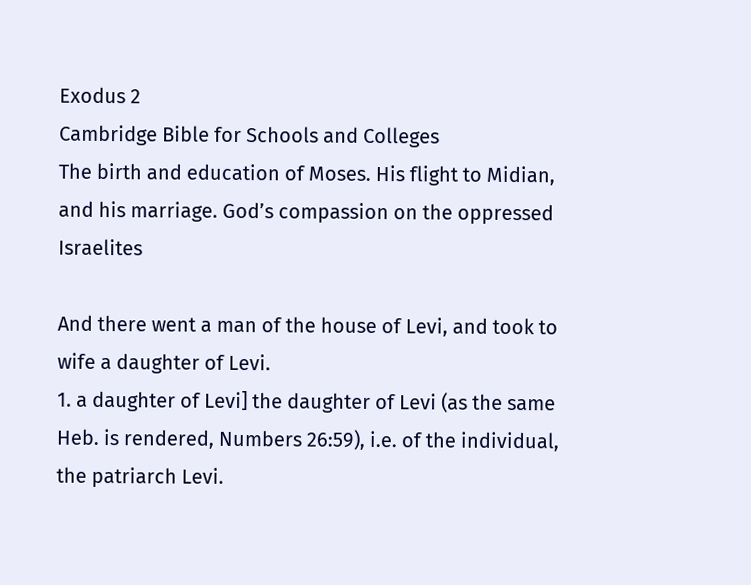Exodus 2
Cambridge Bible for Schools and Colleges
The birth and education of Moses. His flight to Midian, and his marriage. God’s compassion on the oppressed Israelites

And there went a man of the house of Levi, and took to wife a daughter of Levi.
1. a daughter of Levi] the daughter of Levi (as the same Heb. is rendered, Numbers 26:59), i.e. of the individual, the patriarch Levi.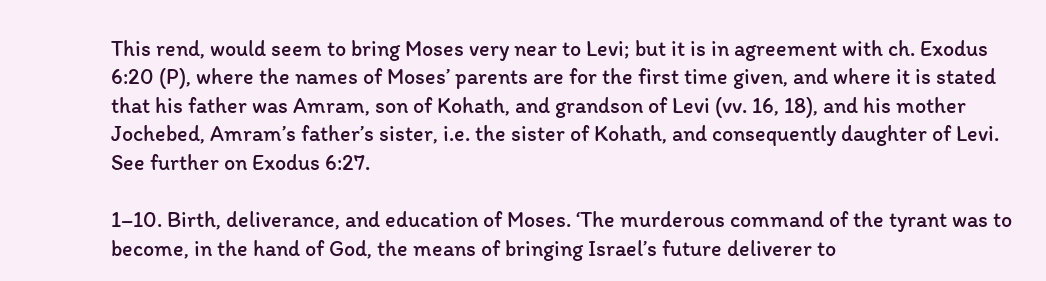This rend, would seem to bring Moses very near to Levi; but it is in agreement with ch. Exodus 6:20 (P), where the names of Moses’ parents are for the first time given, and where it is stated that his father was Amram, son of Kohath, and grandson of Levi (vv. 16, 18), and his mother Jochebed, Amram’s father’s sister, i.e. the sister of Kohath, and consequently daughter of Levi. See further on Exodus 6:27.

1–10. Birth, deliverance, and education of Moses. ‘The murderous command of the tyrant was to become, in the hand of God, the means of bringing Israel’s future deliverer to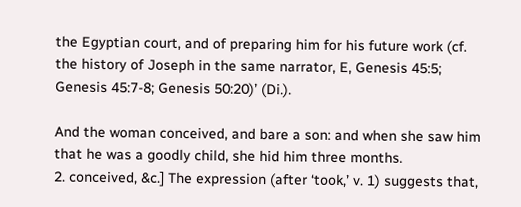the Egyptian court, and of preparing him for his future work (cf. the history of Joseph in the same narrator, E, Genesis 45:5; Genesis 45:7-8; Genesis 50:20)’ (Di.).

And the woman conceived, and bare a son: and when she saw him that he was a goodly child, she hid him three months.
2. conceived, &c.] The expression (after ‘took,’ v. 1) suggests that,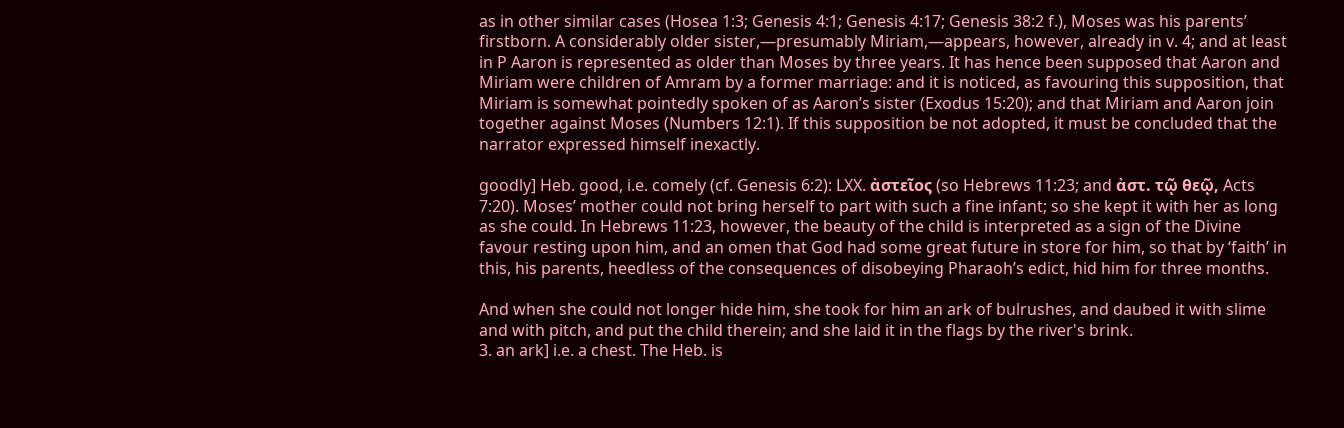as in other similar cases (Hosea 1:3; Genesis 4:1; Genesis 4:17; Genesis 38:2 f.), Moses was his parents’ firstborn. A considerably older sister,—presumably Miriam,—appears, however, already in v. 4; and at least in P Aaron is represented as older than Moses by three years. It has hence been supposed that Aaron and Miriam were children of Amram by a former marriage: and it is noticed, as favouring this supposition, that Miriam is somewhat pointedly spoken of as Aaron’s sister (Exodus 15:20); and that Miriam and Aaron join together against Moses (Numbers 12:1). If this supposition be not adopted, it must be concluded that the narrator expressed himself inexactly.

goodly] Heb. good, i.e. comely (cf. Genesis 6:2): LXX. ἀστεῖος (so Hebrews 11:23; and ἀστ. τῷ θεῷ, Acts 7:20). Moses’ mother could not bring herself to part with such a fine infant; so she kept it with her as long as she could. In Hebrews 11:23, however, the beauty of the child is interpreted as a sign of the Divine favour resting upon him, and an omen that God had some great future in store for him, so that by ‘faith’ in this, his parents, heedless of the consequences of disobeying Pharaoh’s edict, hid him for three months.

And when she could not longer hide him, she took for him an ark of bulrushes, and daubed it with slime and with pitch, and put the child therein; and she laid it in the flags by the river's brink.
3. an ark] i.e. a chest. The Heb. is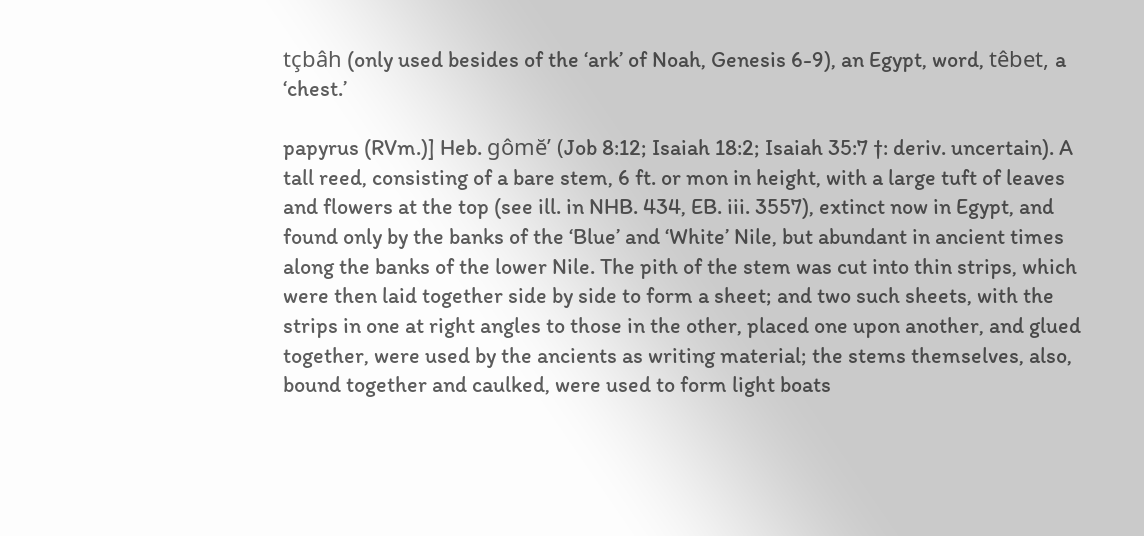tçbâh (only used besides of the ‘ark’ of Noah, Genesis 6-9), an Egypt, word, têbet, a ‘chest.’

papyrus (RVm.)] Heb. gômĕ’ (Job 8:12; Isaiah 18:2; Isaiah 35:7 †: deriv. uncertain). A tall reed, consisting of a bare stem, 6 ft. or mon in height, with a large tuft of leaves and flowers at the top (see ill. in NHB. 434, EB. iii. 3557), extinct now in Egypt, and found only by the banks of the ‘Blue’ and ‘White’ Nile, but abundant in ancient times along the banks of the lower Nile. The pith of the stem was cut into thin strips, which were then laid together side by side to form a sheet; and two such sheets, with the strips in one at right angles to those in the other, placed one upon another, and glued together, were used by the ancients as writing material; the stems themselves, also, bound together and caulked, were used to form light boats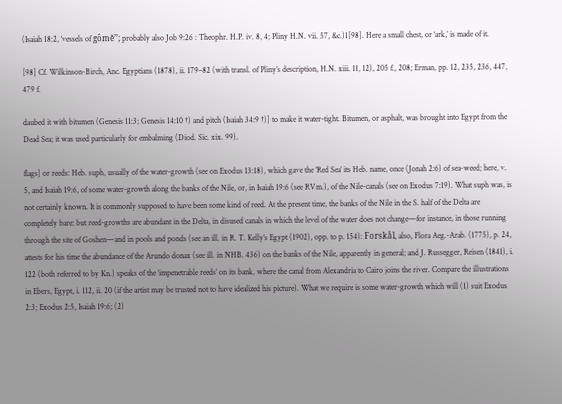(Isaiah 18:2, ‘vessels of gômĕ’’; probably also Job 9:26 : Theophr. H.P. iv. 8, 4; Pliny H.N. vii. 57, &c.)1[98]. Here a small chest, or ‘ark,’ is made of it.

[98] Cf. Wilkinson-Birch, Anc. Egyptians (1878), ii. 179–82 (with transl. of Pliny’s description, H.N. xiii. 11, 12), 205 f., 208; Erman, pp. 12, 235, 236, 447, 479 f.

daubed it with bitumen (Genesis 11:3; Genesis 14:10 †) and pitch (Isaiah 34:9 †)] to make it water-tight. Bitumen, or asphalt, was brought into Egypt from the Dead Sea; it was used particularly for embalming (Diod. Sic. xix. 99).

flags] or reeds: Heb. suph, usually of the water-growth (see on Exodus 13:18), which gave the ‘Red Sea’ its Heb. name, once (Jonah 2:6) of sea-weed; here, v. 5, and Isaiah 19:6, of some water-growth along the banks of the Nile, or, in Isaiah 19:6 (see RVm.), of the Nile-canals (see on Exodus 7:19). What suph was, is not certainly known. It is commonly supposed to have been some kind of reed. At the present time, the banks of the Nile in the S. half of the Delta are completely bare: but reed-growths are abundant in the Delta, in disused canals in which the level of the water does not change—for instance, in those running through the site of Goshen—and in pools and ponds (see an ill. in R. T. Kelly’s Egypt (1902), opp. to p. 154): Forskål, also, Flora Aeg.-Arab. (1775), p. 24, attests for his time the abundance of the Arundo donax (see ill. in NHB. 436) on the banks of the Nile, apparently in general; and J. Russegger, Reisen (1841), i. 122 (both referred to by Kn.) speaks of the ‘impenetrable reeds’ on its bank, where the canal from Alexandria to Cairo joins the river. Compare the illustrations in Ebers, Egypt, i. 112, ii. 20 (if the artist may be trusted not to have idealized his picture). What we require is some water-growth which will (1) suit Exodus 2:3; Exodus 2:5, Isaiah 19:6; (2)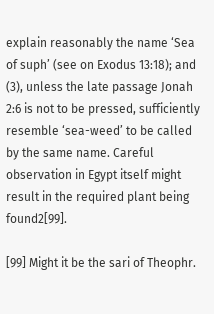explain reasonably the name ‘Sea of suph’ (see on Exodus 13:18); and (3), unless the late passage Jonah 2:6 is not to be pressed, sufficiently resemble ‘sea-weed’ to be called by the same name. Careful observation in Egypt itself might result in the required plant being found2[99].

[99] Might it be the sari of Theophr.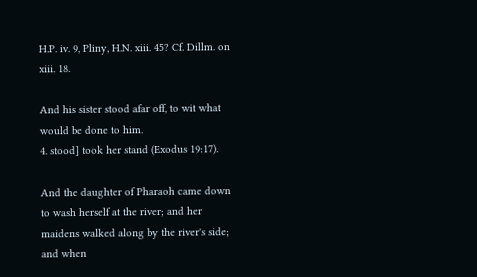H.P. iv. 9, Pliny, H.N. xiii. 45? Cf. Dillm. on xiii. 18.

And his sister stood afar off, to wit what would be done to him.
4. stood] took her stand (Exodus 19:17).

And the daughter of Pharaoh came down to wash herself at the river; and her maidens walked along by the river's side; and when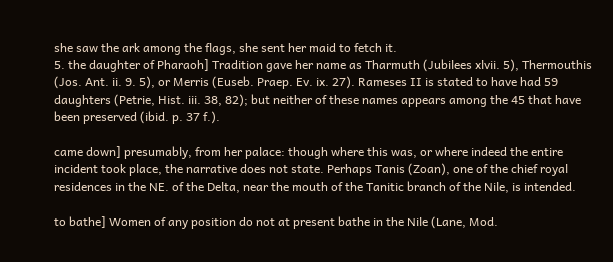she saw the ark among the flags, she sent her maid to fetch it.
5. the daughter of Pharaoh] Tradition gave her name as Tharmuth (Jubilees xlvii. 5), Thermouthis (Jos. Ant. ii. 9. 5), or Merris (Euseb. Praep. Ev. ix. 27). Rameses II is stated to have had 59 daughters (Petrie, Hist. iii. 38, 82); but neither of these names appears among the 45 that have been preserved (ibid. p. 37 f.).

came down] presumably, from her palace: though where this was, or where indeed the entire incident took place, the narrative does not state. Perhaps Tanis (Zoan), one of the chief royal residences in the NE. of the Delta, near the mouth of the Tanitic branch of the Nile, is intended.

to bathe] Women of any position do not at present bathe in the Nile (Lane, Mod.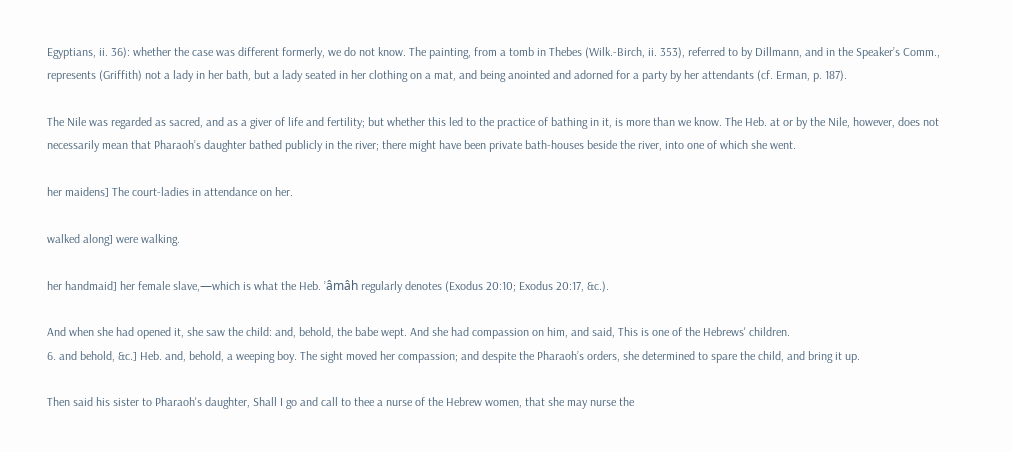Egyptians, ii. 36): whether the case was different formerly, we do not know. The painting, from a tomb in Thebes (Wilk.-Birch, ii. 353), referred to by Dillmann, and in the Speaker’s Comm., represents (Griffith) not a lady in her bath, but a lady seated in her clothing on a mat, and being anointed and adorned for a party by her attendants (cf. Erman, p. 187).

The Nile was regarded as sacred, and as a giver of life and fertility; but whether this led to the practice of bathing in it, is more than we know. The Heb. at or by the Nile, however, does not necessarily mean that Pharaoh’s daughter bathed publicly in the river; there might have been private bath-houses beside the river, into one of which she went.

her maidens] The court-ladies in attendance on her.

walked along] were walking.

her handmaid] her female slave,—which is what the Heb. ’âmâh regularly denotes (Exodus 20:10; Exodus 20:17, &c.).

And when she had opened it, she saw the child: and, behold, the babe wept. And she had compassion on him, and said, This is one of the Hebrews' children.
6. and behold, &c.] Heb. and, behold, a weeping boy. The sight moved her compassion; and despite the Pharaoh’s orders, she determined to spare the child, and bring it up.

Then said his sister to Pharaoh's daughter, Shall I go and call to thee a nurse of the Hebrew women, that she may nurse the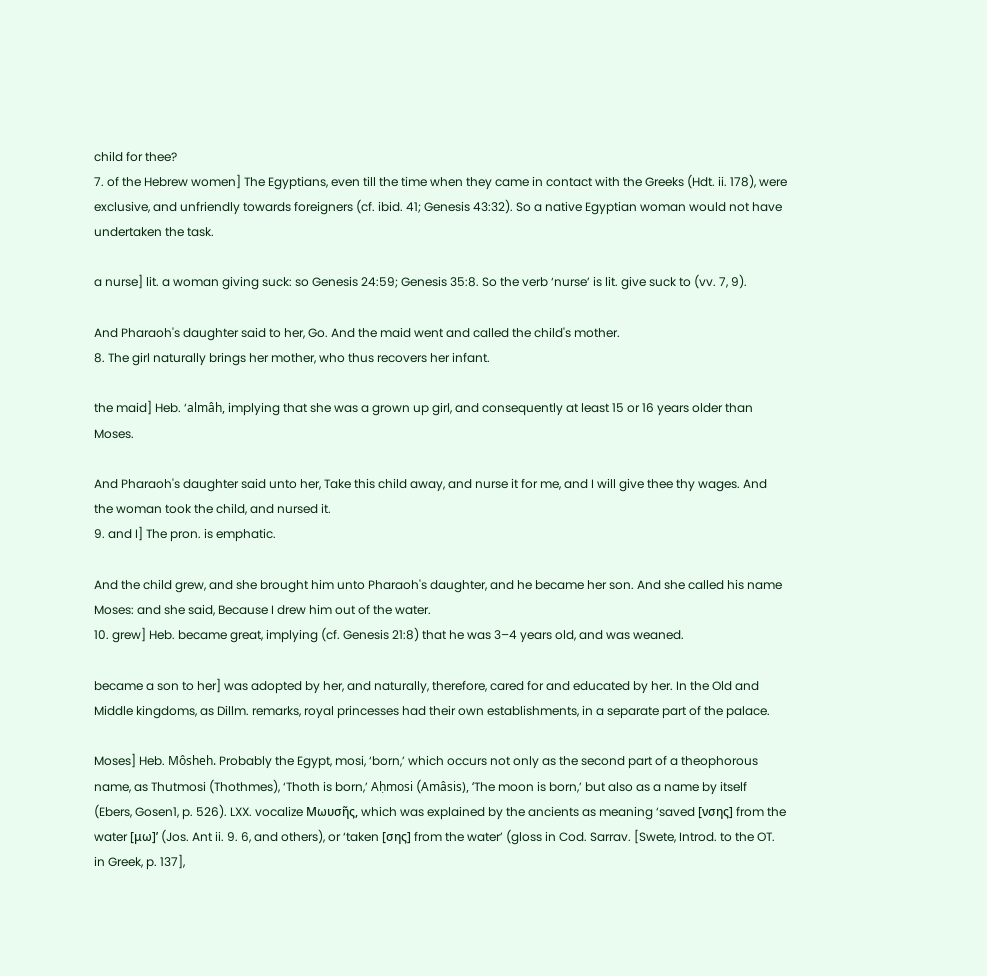child for thee?
7. of the Hebrew women] The Egyptians, even till the time when they came in contact with the Greeks (Hdt. ii. 178), were exclusive, and unfriendly towards foreigners (cf. ibid. 41; Genesis 43:32). So a native Egyptian woman would not have undertaken the task.

a nurse] lit. a woman giving suck: so Genesis 24:59; Genesis 35:8. So the verb ‘nurse’ is lit. give suck to (vv. 7, 9).

And Pharaoh's daughter said to her, Go. And the maid went and called the child's mother.
8. The girl naturally brings her mother, who thus recovers her infant.

the maid] Heb. ‘almâh, implying that she was a grown up girl, and consequently at least 15 or 16 years older than Moses.

And Pharaoh's daughter said unto her, Take this child away, and nurse it for me, and I will give thee thy wages. And the woman took the child, and nursed it.
9. and I] The pron. is emphatic.

And the child grew, and she brought him unto Pharaoh's daughter, and he became her son. And she called his name Moses: and she said, Because I drew him out of the water.
10. grew] Heb. became great, implying (cf. Genesis 21:8) that he was 3–4 years old, and was weaned.

became a son to her] was adopted by her, and naturally, therefore, cared for and educated by her. In the Old and Middle kingdoms, as Dillm. remarks, royal princesses had their own establishments, in a separate part of the palace.

Moses] Heb. Môsheh. Probably the Egypt, mosi, ‘born,’ which occurs not only as the second part of a theophorous name, as Thutmosi (Thothmes), ‘Thoth is born,’ Aḥmosi (Amâsis), ‘The moon is born,’ but also as a name by itself (Ebers, Gosen1, p. 526). LXX. vocalize Μωυσῆς, which was explained by the ancients as meaning ‘saved [νσης] from the water [μω]’ (Jos. Ant ii. 9. 6, and others), or ‘taken [σης] from the water’ (gloss in Cod. Sarrav. [Swete, Introd. to the OT. in Greek, p. 137],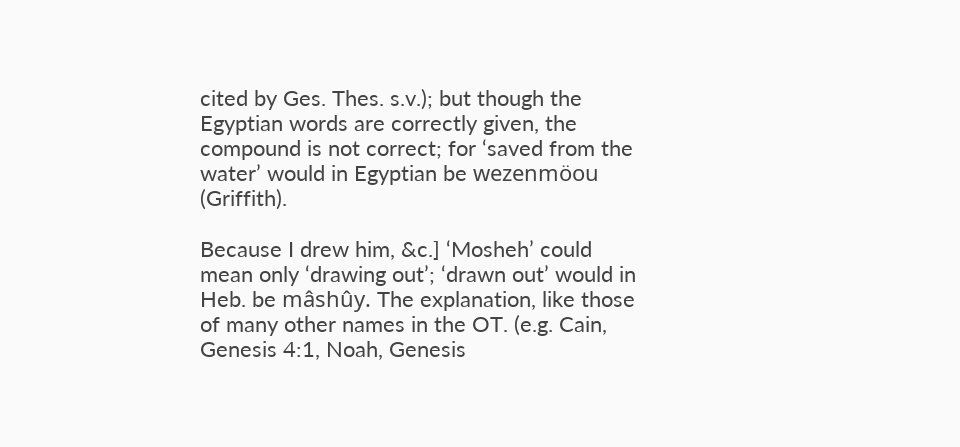cited by Ges. Thes. s.v.); but though the Egyptian words are correctly given, the compound is not correct; for ‘saved from the water’ would in Egyptian be wezenmöou (Griffith).

Because I drew him, &c.] ‘Mosheh’ could mean only ‘drawing out’; ‘drawn out’ would in Heb. be mâshûy. The explanation, like those of many other names in the OT. (e.g. Cain, Genesis 4:1, Noah, Genesis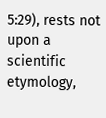5:29), rests not upon a scientific etymology,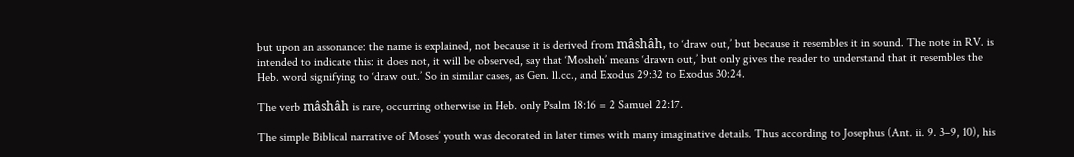but upon an assonance: the name is explained, not because it is derived from mâshâh, to ‘draw out,’ but because it resembles it in sound. The note in RV. is intended to indicate this: it does not, it will be observed, say that ‘Mosheh’ means ‘drawn out,’ but only gives the reader to understand that it resembles the Heb. word signifying to ‘draw out.’ So in similar cases, as Gen. ll.cc., and Exodus 29:32 to Exodus 30:24.

The verb mâshâh is rare, occurring otherwise in Heb. only Psalm 18:16 = 2 Samuel 22:17.

The simple Biblical narrative of Moses’ youth was decorated in later times with many imaginative details. Thus according to Josephus (Ant. ii. 9. 3–9, 10), his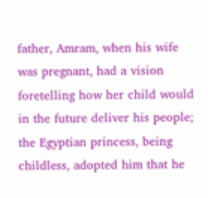father, Amram, when his wife was pregnant, had a vision foretelling how her child would in the future deliver his people; the Egyptian princess, being childless, adopted him that he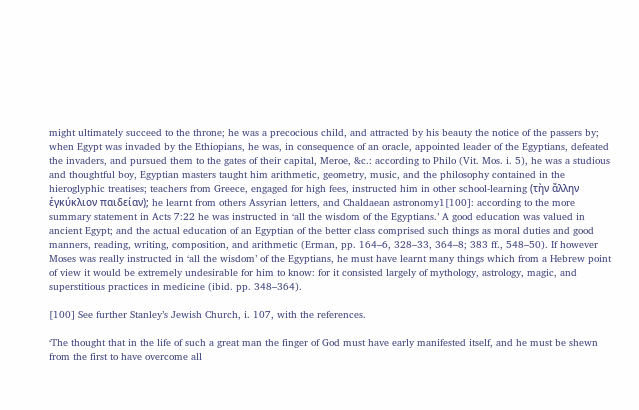might ultimately succeed to the throne; he was a precocious child, and attracted by his beauty the notice of the passers by; when Egypt was invaded by the Ethiopians, he was, in consequence of an oracle, appointed leader of the Egyptians, defeated the invaders, and pursued them to the gates of their capital, Meroe, &c.: according to Philo (Vit. Mos. i. 5), he was a studious and thoughtful boy, Egyptian masters taught him arithmetic, geometry, music, and the philosophy contained in the hieroglyphic treatises; teachers from Greece, engaged for high fees, instructed him in other school-learning (τὴν ἄλλην ἐγκύκλιον παιδείαν); he learnt from others Assyrian letters, and Chaldaean astronomy1[100]: according to the more summary statement in Acts 7:22 he was instructed in ‘all the wisdom of the Egyptians.’ A good education was valued in ancient Egypt; and the actual education of an Egyptian of the better class comprised such things as moral duties and good manners, reading, writing, composition, and arithmetic (Erman, pp. 164–6, 328–33, 364–8; 383 ff., 548–50). If however Moses was really instructed in ‘all the wisdom’ of the Egyptians, he must have learnt many things which from a Hebrew point of view it would be extremely undesirable for him to know: for it consisted largely of mythology, astrology, magic, and superstitious practices in medicine (ibid. pp. 348–364).

[100] See further Stanley’s Jewish Church, i. 107, with the references.

‘The thought that in the life of such a great man the finger of God must have early manifested itself, and he must be shewn from the first to have overcome all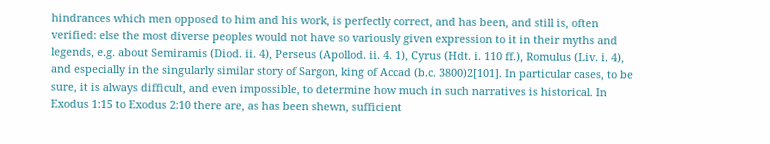hindrances which men opposed to him and his work, is perfectly correct, and has been, and still is, often verified: else the most diverse peoples would not have so variously given expression to it in their myths and legends, e.g. about Semiramis (Diod. ii. 4), Perseus (Apollod. ii. 4. 1), Cyrus (Hdt. i. 110 ff.), Romulus (Liv. i. 4), and especially in the singularly similar story of Sargon, king of Accad (b.c. 3800)2[101]. In particular cases, to be sure, it is always difficult, and even impossible, to determine how much in such narratives is historical. In Exodus 1:15 to Exodus 2:10 there are, as has been shewn, sufficient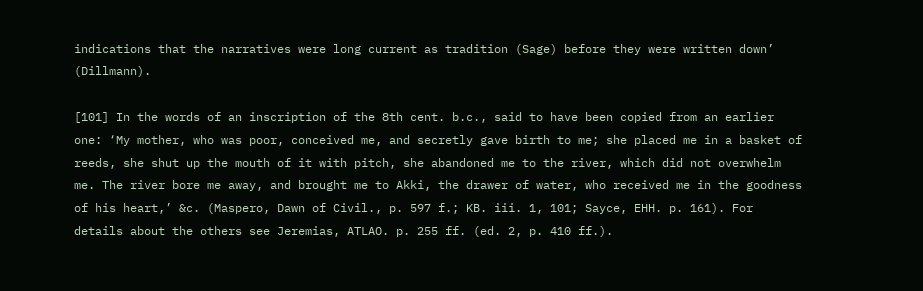indications that the narratives were long current as tradition (Sage) before they were written down’ (Dillmann).

[101] In the words of an inscription of the 8th cent. b.c., said to have been copied from an earlier one: ‘My mother, who was poor, conceived me, and secretly gave birth to me; she placed me in a basket of reeds, she shut up the mouth of it with pitch, she abandoned me to the river, which did not overwhelm me. The river bore me away, and brought me to Akki, the drawer of water, who received me in the goodness of his heart,’ &c. (Maspero, Dawn of Civil., p. 597 f.; KB. iii. 1, 101; Sayce, EHH. p. 161). For details about the others see Jeremias, ATLAO. p. 255 ff. (ed. 2, p. 410 ff.).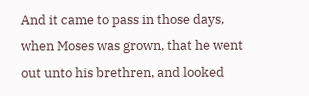And it came to pass in those days, when Moses was grown, that he went out unto his brethren, and looked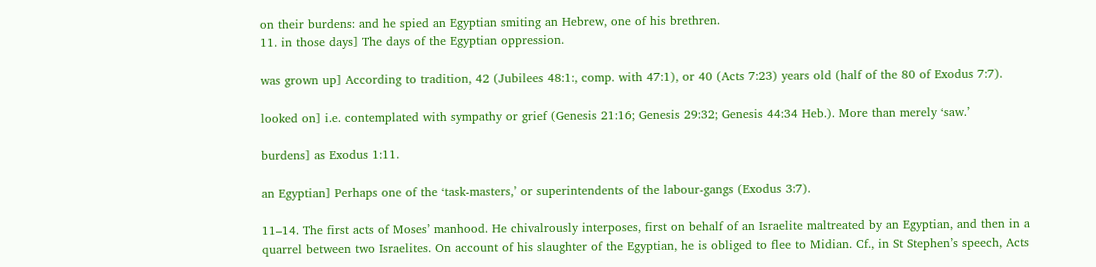on their burdens: and he spied an Egyptian smiting an Hebrew, one of his brethren.
11. in those days] The days of the Egyptian oppression.

was grown up] According to tradition, 42 (Jubilees 48:1:, comp. with 47:1), or 40 (Acts 7:23) years old (half of the 80 of Exodus 7:7).

looked on] i.e. contemplated with sympathy or grief (Genesis 21:16; Genesis 29:32; Genesis 44:34 Heb.). More than merely ‘saw.’

burdens] as Exodus 1:11.

an Egyptian] Perhaps one of the ‘task-masters,’ or superintendents of the labour-gangs (Exodus 3:7).

11–14. The first acts of Moses’ manhood. He chivalrously interposes, first on behalf of an Israelite maltreated by an Egyptian, and then in a quarrel between two Israelites. On account of his slaughter of the Egyptian, he is obliged to flee to Midian. Cf., in St Stephen’s speech, Acts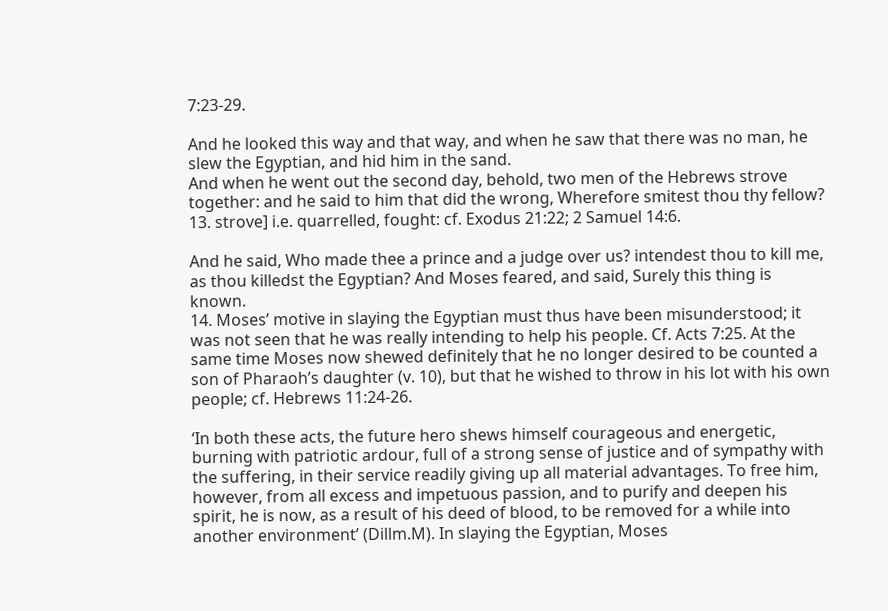7:23-29.

And he looked this way and that way, and when he saw that there was no man, he slew the Egyptian, and hid him in the sand.
And when he went out the second day, behold, two men of the Hebrews strove together: and he said to him that did the wrong, Wherefore smitest thou thy fellow?
13. strove] i.e. quarrelled, fought: cf. Exodus 21:22; 2 Samuel 14:6.

And he said, Who made thee a prince and a judge over us? intendest thou to kill me, as thou killedst the Egyptian? And Moses feared, and said, Surely this thing is known.
14. Moses’ motive in slaying the Egyptian must thus have been misunderstood; it was not seen that he was really intending to help his people. Cf. Acts 7:25. At the same time Moses now shewed definitely that he no longer desired to be counted a son of Pharaoh’s daughter (v. 10), but that he wished to throw in his lot with his own people; cf. Hebrews 11:24-26.

‘In both these acts, the future hero shews himself courageous and energetic, burning with patriotic ardour, full of a strong sense of justice and of sympathy with the suffering, in their service readily giving up all material advantages. To free him, however, from all excess and impetuous passion, and to purify and deepen his spirit, he is now, as a result of his deed of blood, to be removed for a while into another environment’ (Dillm.M). In slaying the Egyptian, Moses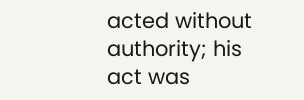acted without authority; his act was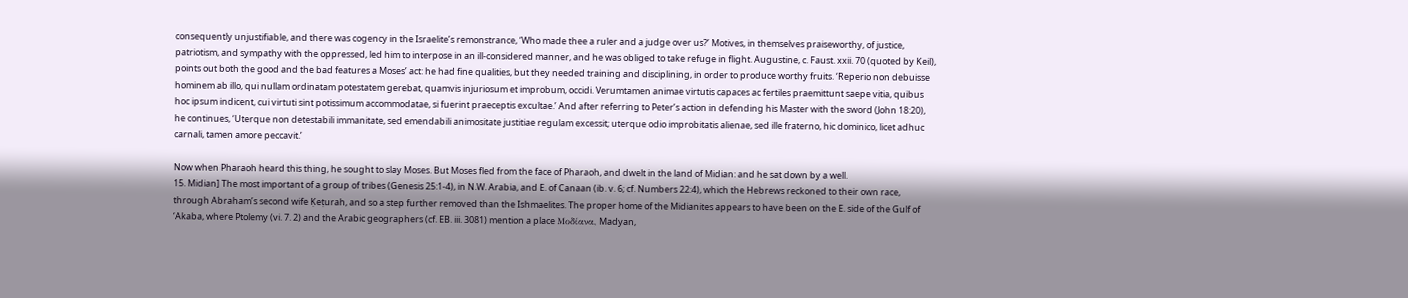consequently unjustifiable, and there was cogency in the Israelite’s remonstrance, ‘Who made thee a ruler and a judge over us?’ Motives, in themselves praiseworthy, of justice, patriotism, and sympathy with the oppressed, led him to interpose in an ill-considered manner, and he was obliged to take refuge in flight. Augustine, c. Faust. xxii. 70 (quoted by Keil), points out both the good and the bad features a Moses’ act: he had fine qualities, but they needed training and disciplining, in order to produce worthy fruits. ‘Reperio non debuisse hominem ab illo, qui nullam ordinatam potestatem gerebat, quamvis injuriosum et improbum, occidi. Verumtamen animae virtutis capaces ac fertiles praemittunt saepe vitia, quibus hoc ipsum indicent, cui virtuti sint potissimum accommodatae, si fuerint praeceptis excultae.’ And after referring to Peter’s action in defending his Master with the sword (John 18:20), he continues, ‘Uterque non detestabili immanitate, sed emendabili animositate justitiae regulam excessit; uterque odio improbitatis alienae, sed ille fraterno, hic dominico, licet adhuc carnali, tamen amore peccavit.’

Now when Pharaoh heard this thing, he sought to slay Moses. But Moses fled from the face of Pharaoh, and dwelt in the land of Midian: and he sat down by a well.
15. Midian] The most important of a group of tribes (Genesis 25:1-4), in N.W. Arabia, and E. of Canaan (ib. v. 6; cf. Numbers 22:4), which the Hebrews reckoned to their own race, through Abraham’s second wife Ḳeṭurah, and so a step further removed than the Ishmaelites. The proper home of the Midianites appears to have been on the E. side of the Gulf of ‘Akaba, where Ptolemy (vi. 7. 2) and the Arabic geographers (cf. EB. iii. 3081) mention a place Μοδίανα, Madyan,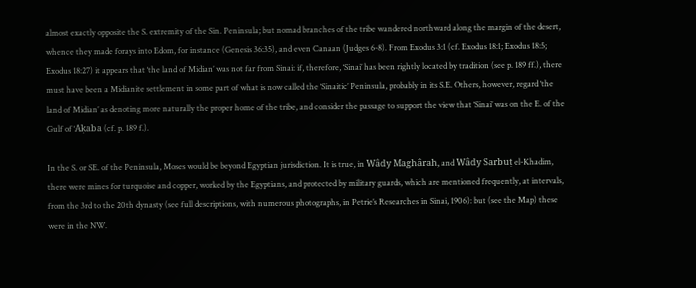almost exactly opposite the S. extremity of the Sin. Peninsula; but nomad branches of the tribe wandered northward along the margin of the desert, whence they made forays into Edom, for instance (Genesis 36:35), and even Canaan (Judges 6-8). From Exodus 3:1 (cf. Exodus 18:1; Exodus 18:5; Exodus 18:27) it appears that ‘the land of Midian’ was not far from Sinai: if, therefore, ‘Sinai’ has been rightly located by tradition (see p. 189 ff.), there must have been a Midianite settlement in some part of what is now called the ‘Sinaitic’ Peninsula, probably in its S.E. Others, however, regard ‘the land of Midian’ as denoting more naturally the proper home of the tribe, and consider the passage to support the view that ‘Sinai’ was on the E. of the Gulf of ‘Aḳaba (cf. p. 189 f.).

In the S. or SE. of the Peninsula, Moses would be beyond Egyptian jurisdiction. It is true, in Wâdy Maghârah, and Wâdy Sarbuṭ el-Khadim, there were mines for turquoise and copper, worked by the Egyptians, and protected by military guards, which are mentioned frequently, at intervals, from the 3rd to the 20th dynasty (see full descriptions, with numerous photographs, in Petrie’s Researches in Sinai, 1906): but (see the Map) these were in the NW.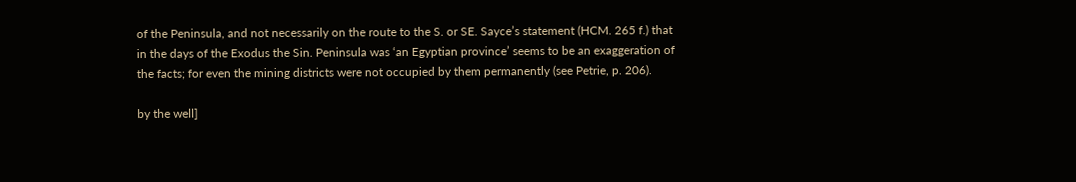of the Peninsula, and not necessarily on the route to the S. or SE. Sayce’s statement (HCM. 265 f.) that in the days of the Exodus the Sin. Peninsula was ‘an Egyptian province’ seems to be an exaggeration of the facts; for even the mining districts were not occupied by them permanently (see Petrie, p. 206).

by the well]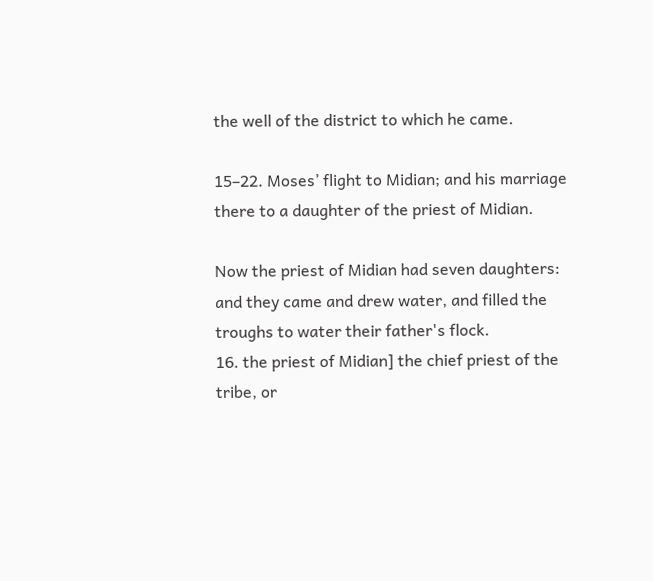the well of the district to which he came.

15–22. Moses’ flight to Midian; and his marriage there to a daughter of the priest of Midian.

Now the priest of Midian had seven daughters: and they came and drew water, and filled the troughs to water their father's flock.
16. the priest of Midian] the chief priest of the tribe, or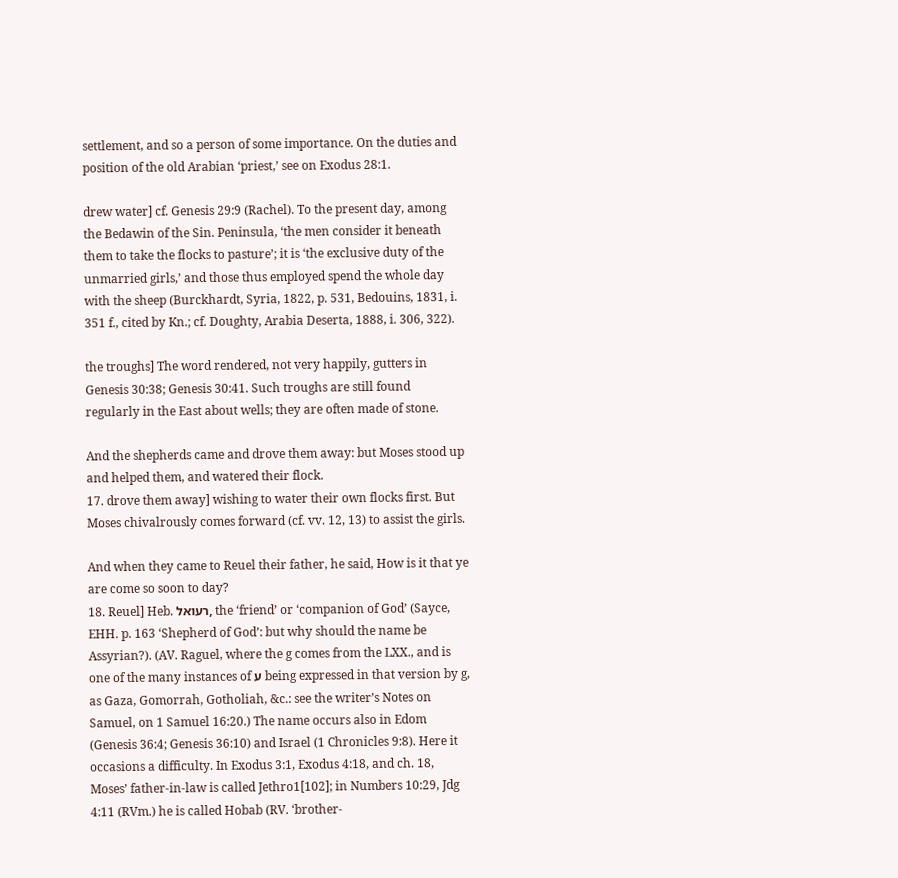settlement, and so a person of some importance. On the duties and position of the old Arabian ‘priest,’ see on Exodus 28:1.

drew water] cf. Genesis 29:9 (Rachel). To the present day, among the Bedawin of the Sin. Peninsula, ‘the men consider it beneath them to take the flocks to pasture’; it is ‘the exclusive duty of the unmarried girls,’ and those thus employed spend the whole day with the sheep (Burckhardt, Syria, 1822, p. 531, Bedouins, 1831, i. 351 f., cited by Kn.; cf. Doughty, Arabia Deserta, 1888, i. 306, 322).

the troughs] The word rendered, not very happily, gutters in Genesis 30:38; Genesis 30:41. Such troughs are still found regularly in the East about wells; they are often made of stone.

And the shepherds came and drove them away: but Moses stood up and helped them, and watered their flock.
17. drove them away] wishing to water their own flocks first. But Moses chivalrously comes forward (cf. vv. 12, 13) to assist the girls.

And when they came to Reuel their father, he said, How is it that ye are come so soon to day?
18. Reuel] Heb. רעואל, the ‘friend’ or ‘companion of God’ (Sayce, EHH. p. 163 ‘Shepherd of God’: but why should the name be Assyrian?). (AV. Raguel, where the g comes from the LXX., and is one of the many instances of ע being expressed in that version by g, as Gaza, Gomorrah, Gotholiah, &c.: see the writer’s Notes on Samuel, on 1 Samuel 16:20.) The name occurs also in Edom (Genesis 36:4; Genesis 36:10) and Israel (1 Chronicles 9:8). Here it occasions a difficulty. In Exodus 3:1, Exodus 4:18, and ch. 18, Moses’ father-in-law is called Jethro1[102]; in Numbers 10:29, Jdg 4:11 (RVm.) he is called Hobab (RV. ‘brother-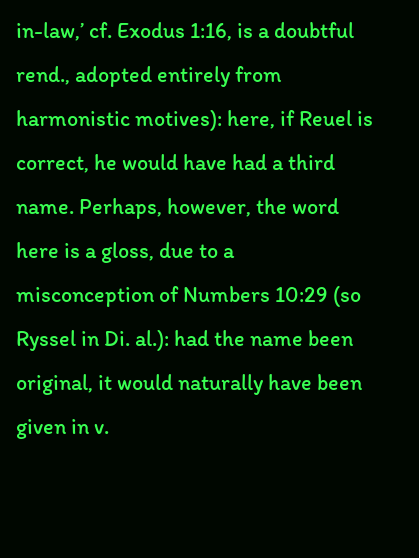in-law,’ cf. Exodus 1:16, is a doubtful rend., adopted entirely from harmonistic motives): here, if Reuel is correct, he would have had a third name. Perhaps, however, the word here is a gloss, due to a misconception of Numbers 10:29 (so Ryssel in Di. al.): had the name been original, it would naturally have been given in v.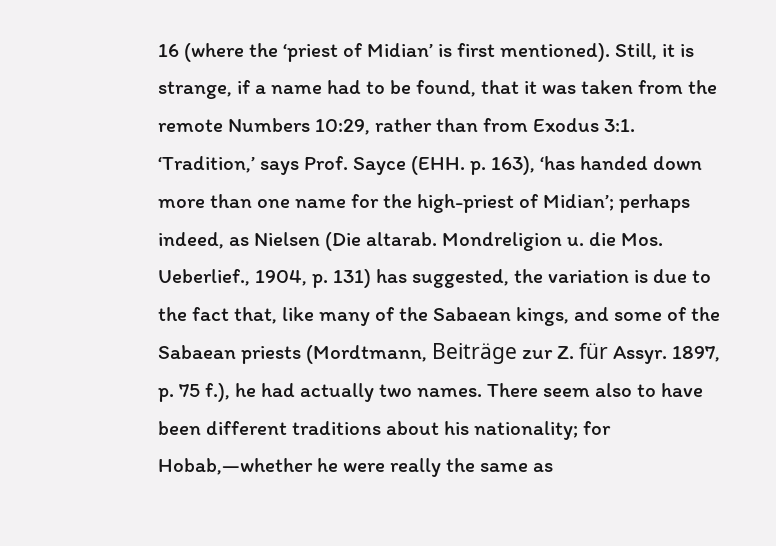16 (where the ‘priest of Midian’ is first mentioned). Still, it is strange, if a name had to be found, that it was taken from the remote Numbers 10:29, rather than from Exodus 3:1. ‘Tradition,’ says Prof. Sayce (EHH. p. 163), ‘has handed down more than one name for the high-priest of Midian’; perhaps indeed, as Nielsen (Die altarab. Mondreligion u. die Mos. Ueberlief., 1904, p. 131) has suggested, the variation is due to the fact that, like many of the Sabaean kings, and some of the Sabaean priests (Mordtmann, Beiträge zur Z. für Assyr. 1897, p. 75 f.), he had actually two names. There seem also to have been different traditions about his nationality; for Hobab,—whether he were really the same as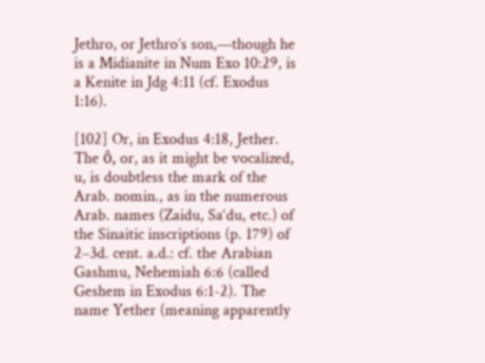Jethro, or Jethro’s son,—though he is a Midianite in Num Exo 10:29, is a Kenite in Jdg 4:11 (cf. Exodus 1:16).

[102] Or, in Exodus 4:18, Jether. The ô, or, as it might be vocalized, u, is doubtless the mark of the Arab. nomin., as in the numerous Arab. names (Zaidu, Sa‘du, etc.) of the Sinaitic inscriptions (p. 179) of 2–3d. cent. a.d.: cf. the Arabian Gashmu, Nehemiah 6:6 (called Geshem in Exodus 6:1-2). The name Yether (meaning apparently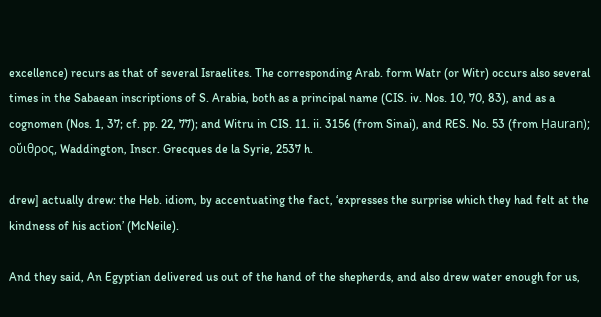excellence) recurs as that of several Israelites. The corresponding Arab. form Watr (or Witr) occurs also several times in the Sabaean inscriptions of S. Arabia, both as a principal name (CIS. iv. Nos. 10, 70, 83), and as a cognomen (Nos. 1, 37; cf. pp. 22, 77); and Witru in CIS. 11. ii. 3156 (from Sinai), and RES. No. 53 (from Ḥauran); οὔιθρος, Waddington, Inscr. Grecques de la Syrie, 2537 h.

drew] actually drew: the Heb. idiom, by accentuating the fact, ‘expresses the surprise which they had felt at the kindness of his action’ (McNeile).

And they said, An Egyptian delivered us out of the hand of the shepherds, and also drew water enough for us,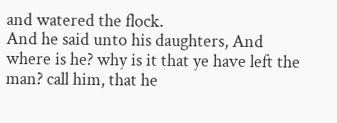and watered the flock.
And he said unto his daughters, And where is he? why is it that ye have left the man? call him, that he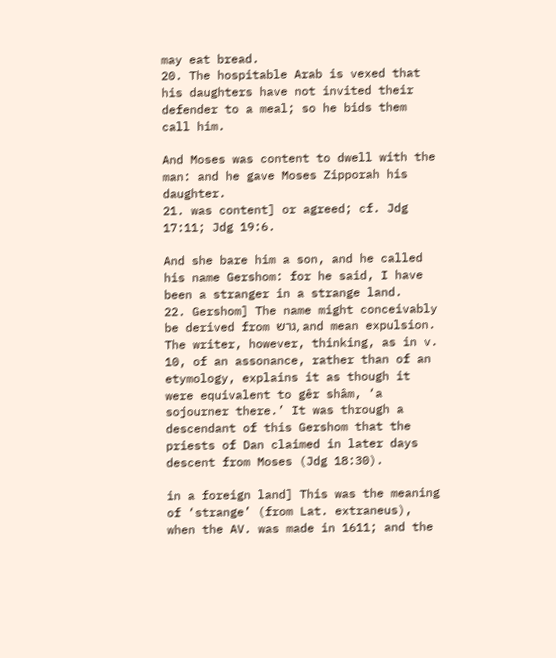may eat bread.
20. The hospitable Arab is vexed that his daughters have not invited their defender to a meal; so he bids them call him.

And Moses was content to dwell with the man: and he gave Moses Zipporah his daughter.
21. was content] or agreed; cf. Jdg 17:11; Jdg 19:6.

And she bare him a son, and he called his name Gershom: for he said, I have been a stranger in a strange land.
22. Gershom] The name might conceivably be derived from גרש, and mean expulsion. The writer, however, thinking, as in v. 10, of an assonance, rather than of an etymology, explains it as though it were equivalent to gêr shâm, ‘a sojourner there.’ It was through a descendant of this Gershom that the priests of Dan claimed in later days descent from Moses (Jdg 18:30).

in a foreign land] This was the meaning of ‘strange’ (from Lat. extraneus), when the AV. was made in 1611; and the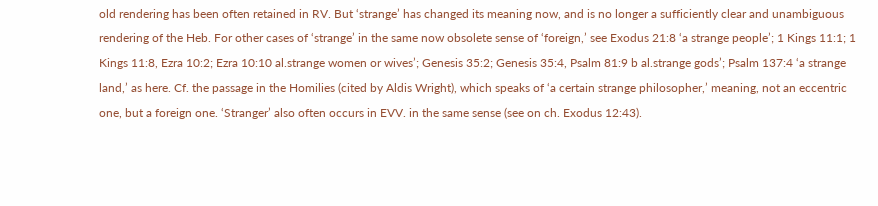old rendering has been often retained in RV. But ‘strange’ has changed its meaning now, and is no longer a sufficiently clear and unambiguous rendering of the Heb. For other cases of ‘strange’ in the same now obsolete sense of ‘foreign,’ see Exodus 21:8 ‘a strange people’; 1 Kings 11:1; 1 Kings 11:8, Ezra 10:2; Ezra 10:10 al.strange women or wives’; Genesis 35:2; Genesis 35:4, Psalm 81:9 b al.strange gods’; Psalm 137:4 ‘a strange land,’ as here. Cf. the passage in the Homilies (cited by Aldis Wright), which speaks of ‘a certain strange philosopher,’ meaning, not an eccentric one, but a foreign one. ‘Stranger’ also often occurs in EVV. in the same sense (see on ch. Exodus 12:43).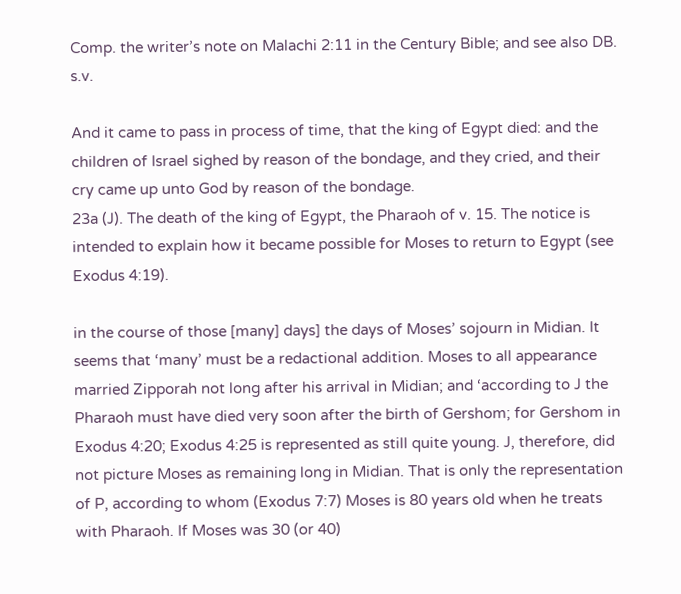Comp. the writer’s note on Malachi 2:11 in the Century Bible; and see also DB. s.v.

And it came to pass in process of time, that the king of Egypt died: and the children of Israel sighed by reason of the bondage, and they cried, and their cry came up unto God by reason of the bondage.
23a (J). The death of the king of Egypt, the Pharaoh of v. 15. The notice is intended to explain how it became possible for Moses to return to Egypt (see Exodus 4:19).

in the course of those [many] days] the days of Moses’ sojourn in Midian. It seems that ‘many’ must be a redactional addition. Moses to all appearance married Zipporah not long after his arrival in Midian; and ‘according to J the Pharaoh must have died very soon after the birth of Gershom; for Gershom in Exodus 4:20; Exodus 4:25 is represented as still quite young. J, therefore, did not picture Moses as remaining long in Midian. That is only the representation of P, according to whom (Exodus 7:7) Moses is 80 years old when he treats with Pharaoh. If Moses was 30 (or 40)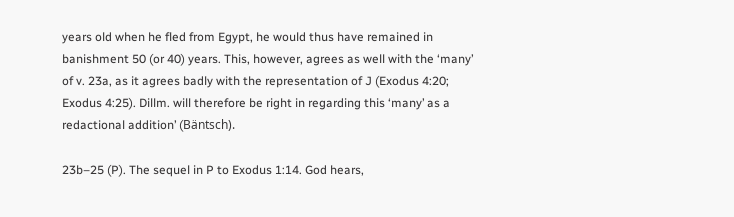years old when he fled from Egypt, he would thus have remained in banishment 50 (or 40) years. This, however, agrees as well with the ‘many’ of v. 23a, as it agrees badly with the representation of J (Exodus 4:20; Exodus 4:25). Dillm. will therefore be right in regarding this ‘many’ as a redactional addition’ (Bäntsch).

23b–25 (P). The sequel in P to Exodus 1:14. God hears,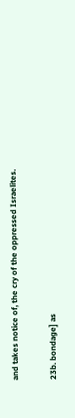and takes notice of, the cry of the oppressed Israelites.

23b. bondage] as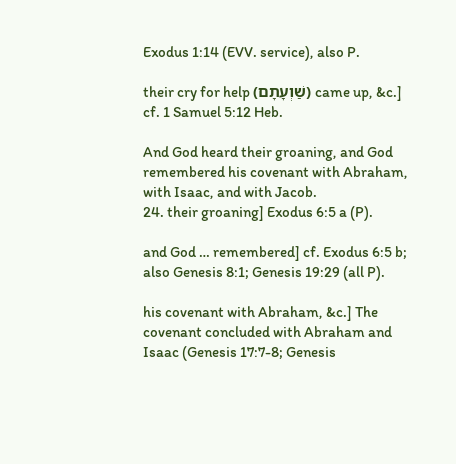Exodus 1:14 (EVV. service), also P.

their cry for help (שַׁוְעָתָם) came up, &c.] cf. 1 Samuel 5:12 Heb.

And God heard their groaning, and God remembered his covenant with Abraham, with Isaac, and with Jacob.
24. their groaning] Exodus 6:5 a (P).

and God … remembered] cf. Exodus 6:5 b; also Genesis 8:1; Genesis 19:29 (all P).

his covenant with Abraham, &c.] The covenant concluded with Abraham and Isaac (Genesis 17:7-8; Genesis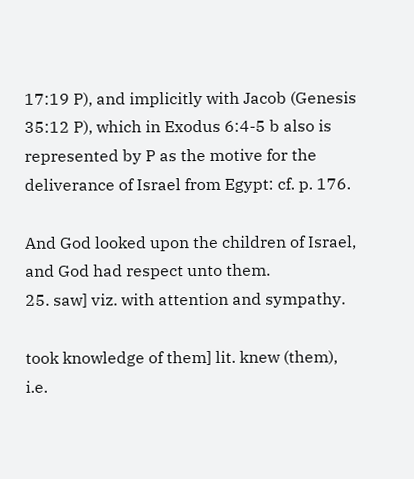17:19 P), and implicitly with Jacob (Genesis 35:12 P), which in Exodus 6:4-5 b also is represented by P as the motive for the deliverance of Israel from Egypt: cf. p. 176.

And God looked upon the children of Israel, and God had respect unto them.
25. saw] viz. with attention and sympathy.

took knowledge of them] lit. knew (them), i.e.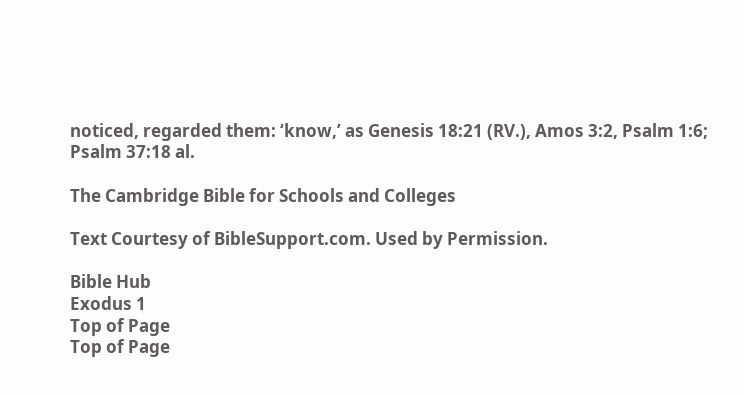noticed, regarded them: ‘know,’ as Genesis 18:21 (RV.), Amos 3:2, Psalm 1:6; Psalm 37:18 al.

The Cambridge Bible for Schools and Colleges

Text Courtesy of BibleSupport.com. Used by Permission.

Bible Hub
Exodus 1
Top of Page
Top of Page